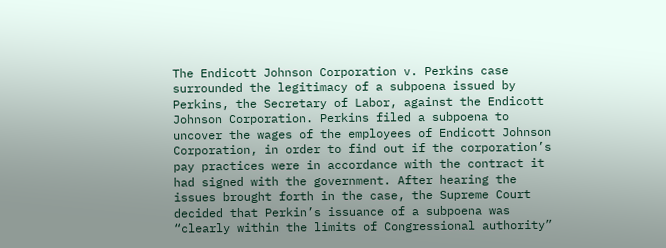The Endicott Johnson Corporation v. Perkins case surrounded the legitimacy of a subpoena issued by Perkins, the Secretary of Labor, against the Endicott Johnson Corporation. Perkins filed a subpoena to uncover the wages of the employees of Endicott Johnson Corporation, in order to find out if the corporation’s pay practices were in accordance with the contract it had signed with the government. After hearing the issues brought forth in the case, the Supreme Court decided that Perkin’s issuance of a subpoena was “clearly within the limits of Congressional authority”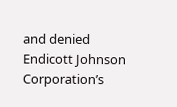and denied Endicott Johnson Corporation’s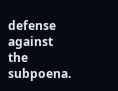defense against the subpoena.